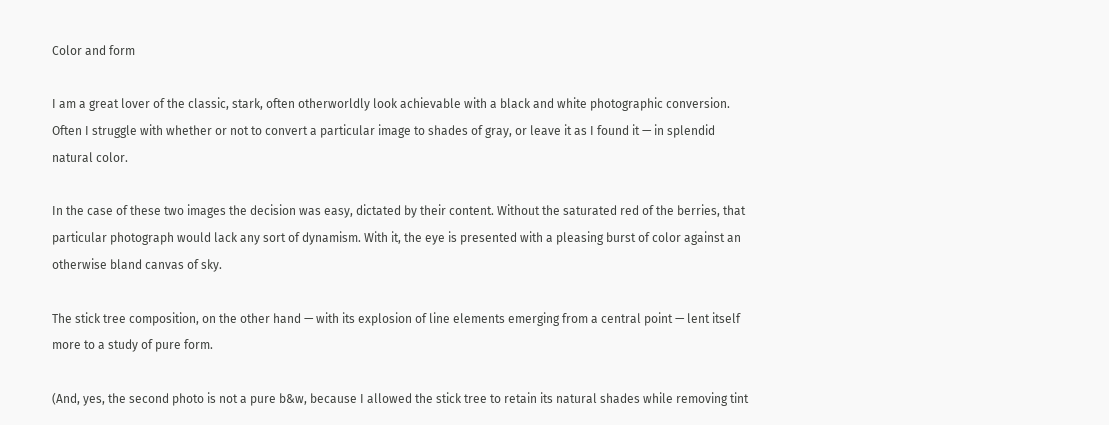Color and form

I am a great lover of the classic, stark, often otherworldly look achievable with a black and white photographic conversion. Often I struggle with whether or not to convert a particular image to shades of gray, or leave it as I found it — in splendid natural color.

In the case of these two images the decision was easy, dictated by their content. Without the saturated red of the berries, that particular photograph would lack any sort of dynamism. With it, the eye is presented with a pleasing burst of color against an otherwise bland canvas of sky.

The stick tree composition, on the other hand — with its explosion of line elements emerging from a central point — lent itself more to a study of pure form.

(And, yes, the second photo is not a pure b&w, because I allowed the stick tree to retain its natural shades while removing tint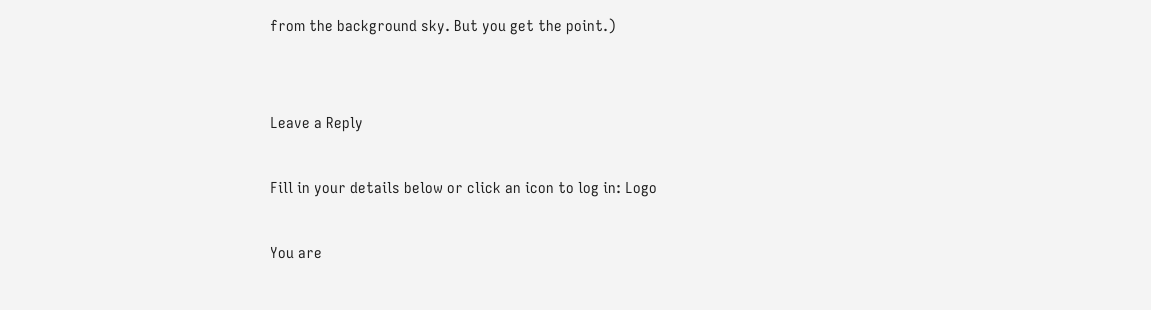from the background sky. But you get the point.)


Leave a Reply

Fill in your details below or click an icon to log in: Logo

You are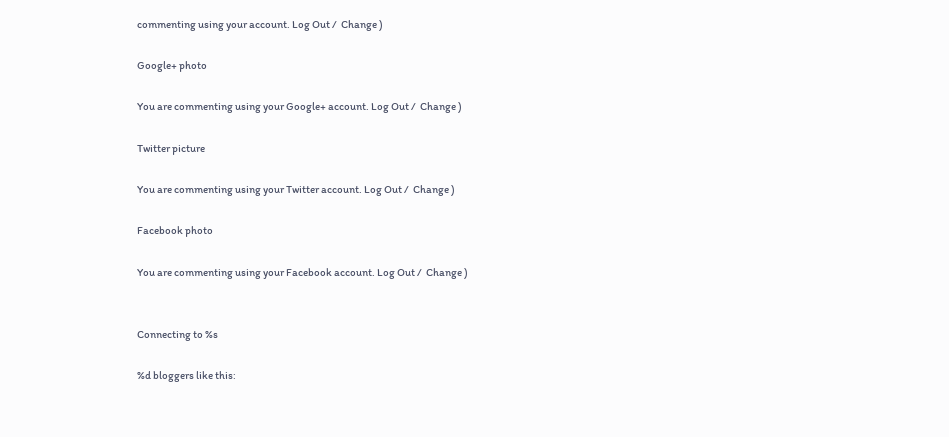commenting using your account. Log Out /  Change )

Google+ photo

You are commenting using your Google+ account. Log Out /  Change )

Twitter picture

You are commenting using your Twitter account. Log Out /  Change )

Facebook photo

You are commenting using your Facebook account. Log Out /  Change )


Connecting to %s

%d bloggers like this: